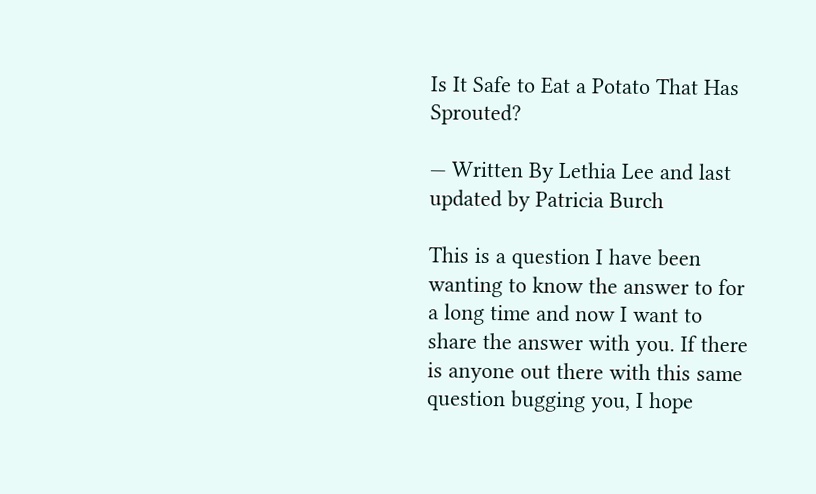Is It Safe to Eat a Potato That Has Sprouted?

— Written By Lethia Lee and last updated by Patricia Burch

This is a question I have been wanting to know the answer to for a long time and now I want to share the answer with you. If there is anyone out there with this same question bugging you, I hope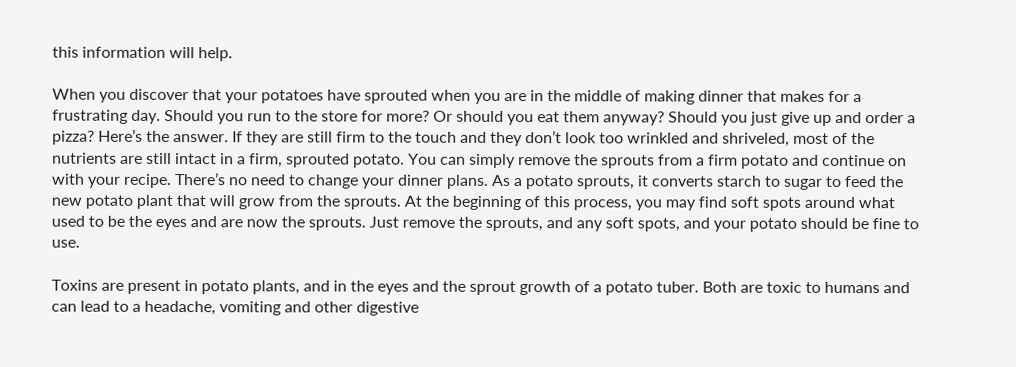this information will help.

When you discover that your potatoes have sprouted when you are in the middle of making dinner that makes for a frustrating day. Should you run to the store for more? Or should you eat them anyway? Should you just give up and order a pizza? Here’s the answer. If they are still firm to the touch and they don’t look too wrinkled and shriveled, most of the nutrients are still intact in a firm, sprouted potato. You can simply remove the sprouts from a firm potato and continue on with your recipe. There’s no need to change your dinner plans. As a potato sprouts, it converts starch to sugar to feed the new potato plant that will grow from the sprouts. At the beginning of this process, you may find soft spots around what used to be the eyes and are now the sprouts. Just remove the sprouts, and any soft spots, and your potato should be fine to use.

Toxins are present in potato plants, and in the eyes and the sprout growth of a potato tuber. Both are toxic to humans and can lead to a headache, vomiting and other digestive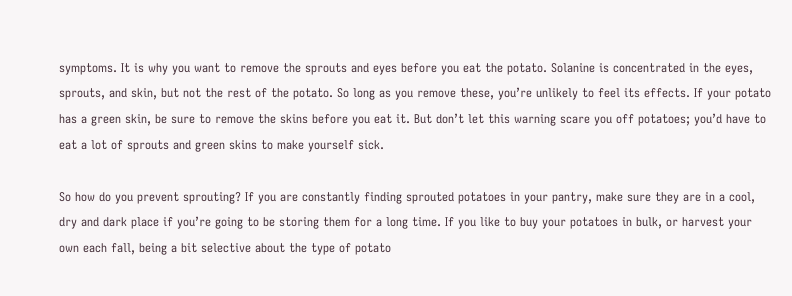symptoms. It is why you want to remove the sprouts and eyes before you eat the potato. Solanine is concentrated in the eyes, sprouts, and skin, but not the rest of the potato. So long as you remove these, you’re unlikely to feel its effects. If your potato has a green skin, be sure to remove the skins before you eat it. But don’t let this warning scare you off potatoes; you’d have to eat a lot of sprouts and green skins to make yourself sick.

So how do you prevent sprouting? If you are constantly finding sprouted potatoes in your pantry, make sure they are in a cool, dry and dark place if you’re going to be storing them for a long time. If you like to buy your potatoes in bulk, or harvest your own each fall, being a bit selective about the type of potato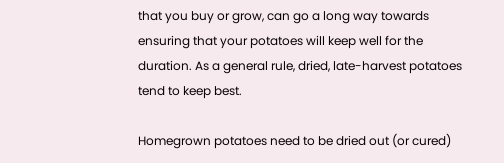that you buy or grow, can go a long way towards ensuring that your potatoes will keep well for the duration. As a general rule, dried, late-harvest potatoes tend to keep best.

Homegrown potatoes need to be dried out (or cured)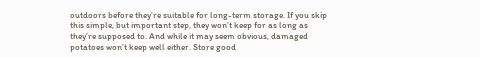outdoors before they’re suitable for long-term storage. If you skip this simple, but important step, they won’t keep for as long as they’re supposed to. And while it may seem obvious, damaged potatoes won’t keep well either. Store good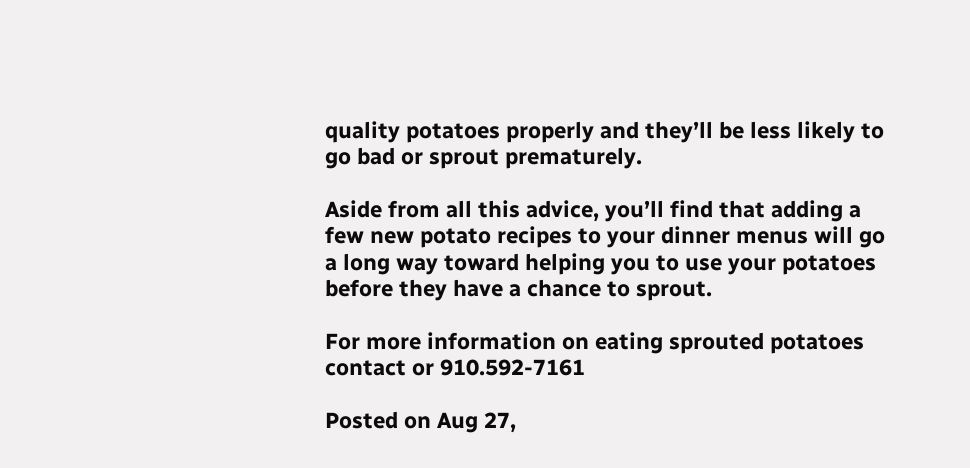quality potatoes properly and they’ll be less likely to go bad or sprout prematurely.

Aside from all this advice, you’ll find that adding a few new potato recipes to your dinner menus will go a long way toward helping you to use your potatoes before they have a chance to sprout.

For more information on eating sprouted potatoes contact or 910.592-7161

Posted on Aug 27,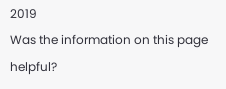2019
Was the information on this page helpful?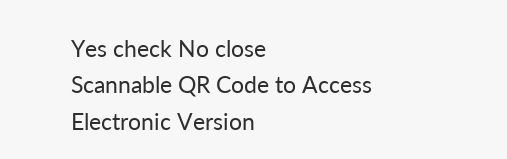Yes check No close
Scannable QR Code to Access Electronic Version